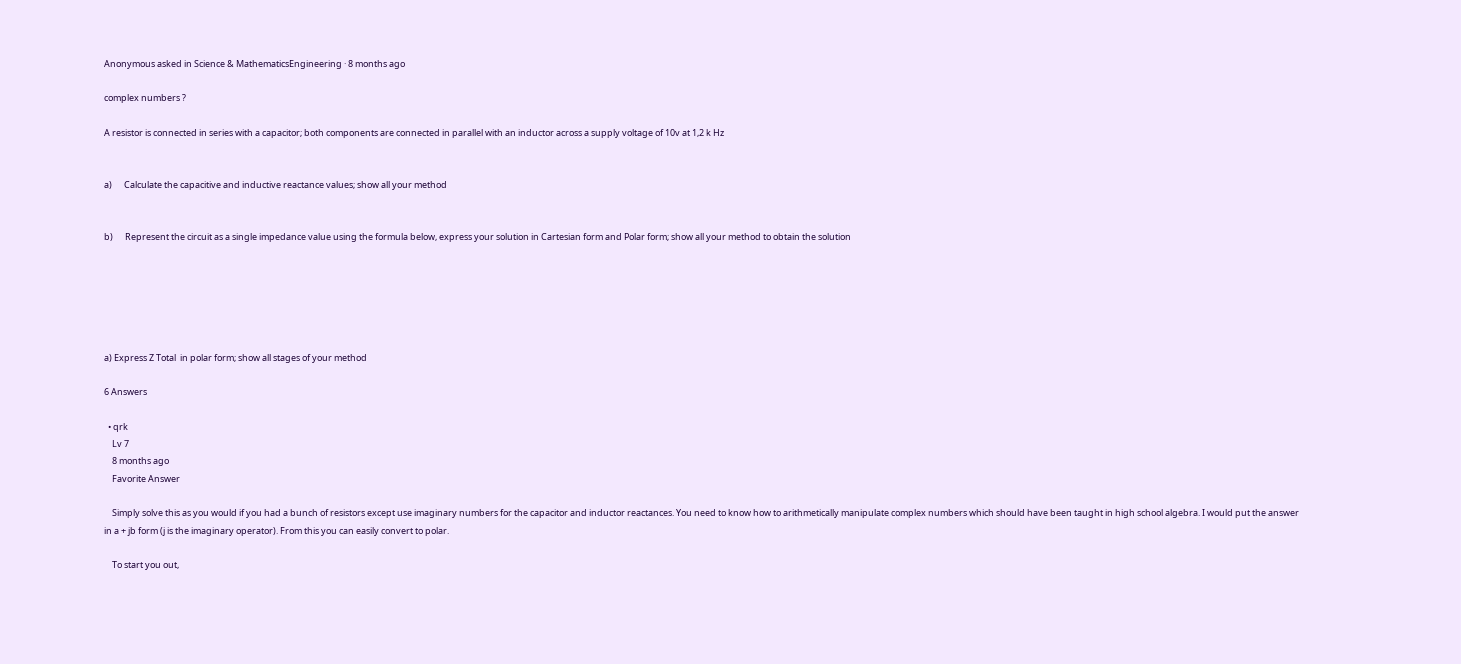Anonymous asked in Science & MathematicsEngineering · 8 months ago

complex numbers ?

A resistor is connected in series with a capacitor; both components are connected in parallel with an inductor across a supply voltage of 10v at 1,2 k Hz


a)      Calculate the capacitive and inductive reactance values; show all your method


b)      Represent the circuit as a single impedance value using the formula below, express your solution in Cartesian form and Polar form; show all your method to obtain the solution






a) Express Z Total  in polar form; show all stages of your method

6 Answers

  • qrk
    Lv 7
    8 months ago
    Favorite Answer

    Simply solve this as you would if you had a bunch of resistors except use imaginary numbers for the capacitor and inductor reactances. You need to know how to arithmetically manipulate complex numbers which should have been taught in high school algebra. I would put the answer in a + jb form (j is the imaginary operator). From this you can easily convert to polar.

    To start you out,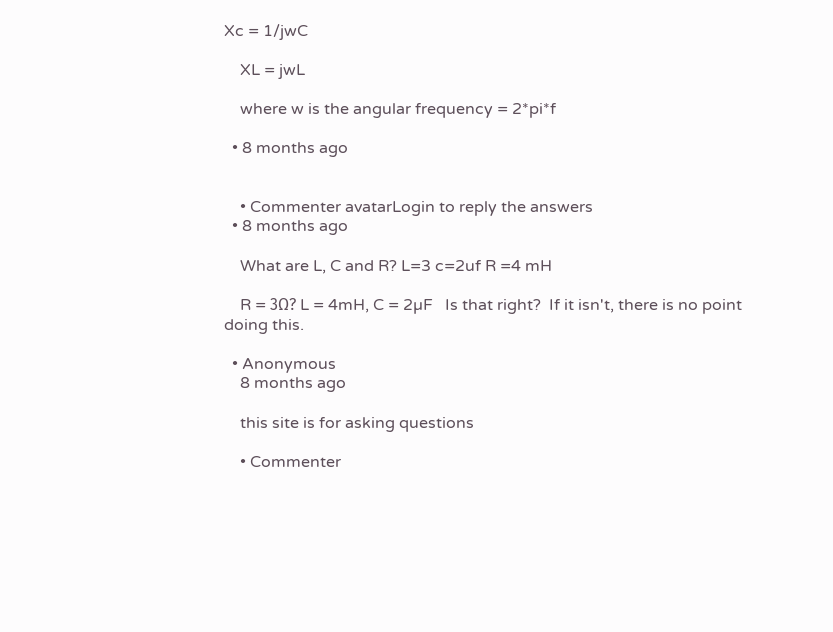Xc = 1/jwC

    XL = jwL

    where w is the angular frequency = 2*pi*f

  • 8 months ago


    • Commenter avatarLogin to reply the answers
  • 8 months ago

    What are L, C and R? L=3 c=2uf R =4 mH

    R = 3Ω? L = 4mH, C = 2µF   Is that right?  If it isn't, there is no point doing this.

  • Anonymous
    8 months ago

    this site is for asking questions

    • Commenter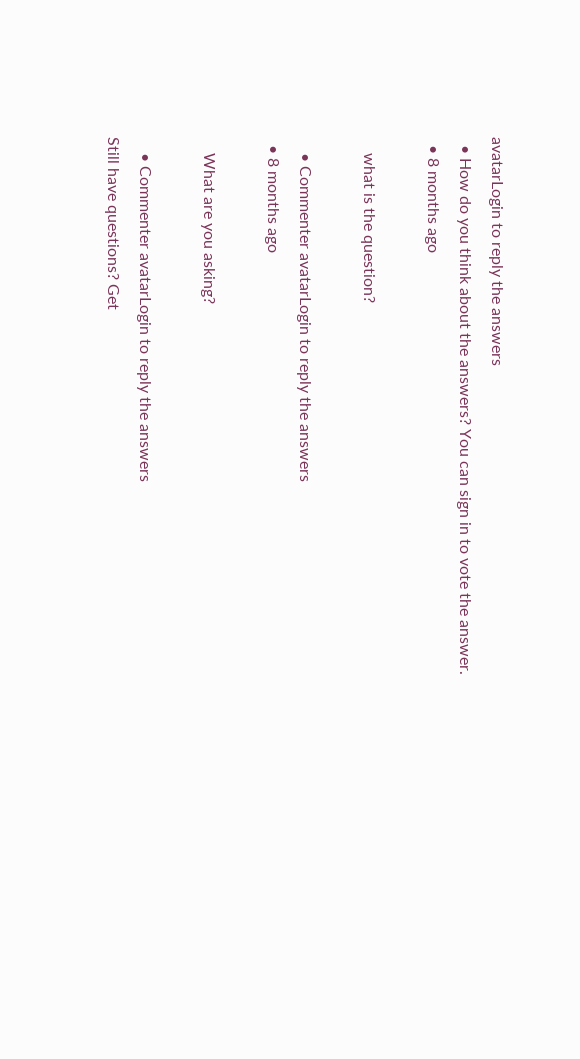avatarLogin to reply the answers
  • How do you think about the answers? You can sign in to vote the answer.
  • 8 months ago

    what is the question?

    • Commenter avatarLogin to reply the answers
  • 8 months ago

    What are you asking?

    • Commenter avatarLogin to reply the answers
Still have questions? Get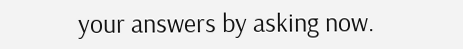your answers by asking now.